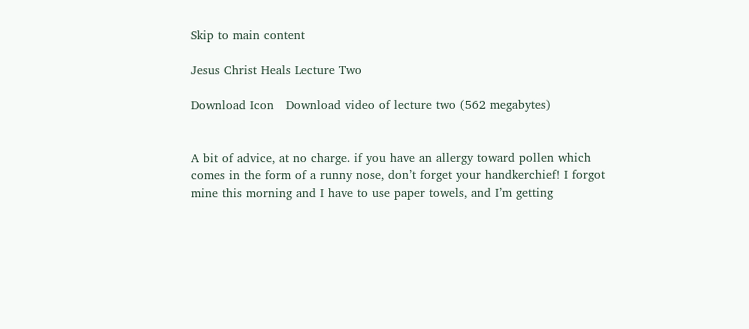Skip to main content

Jesus Christ Heals Lecture Two

Download Icon   Download video of lecture two (562 megabytes)


A bit of advice, at no charge. if you have an allergy toward pollen which comes in the form of a runny nose, don’t forget your handkerchief! I forgot mine this morning and I have to use paper towels, and I’m getting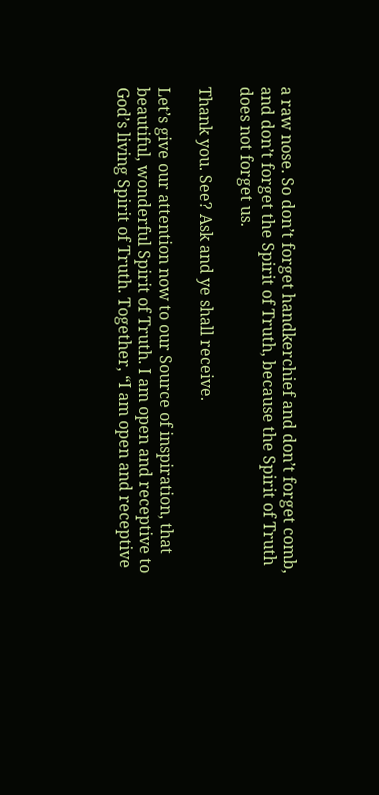a raw nose. So don’t forget handkerchief and don’t forget comb, and don’t forget the Spirit of Truth, because the Spirit of Truth does not forget us.

Thank you. See? Ask and ye shall receive.

Let’s give our attention now to our Source of inspiration, that beautiful, wonderful Spirit of Truth. I am open and receptive to God’s living Spirit of Truth. Together, “I am open and receptive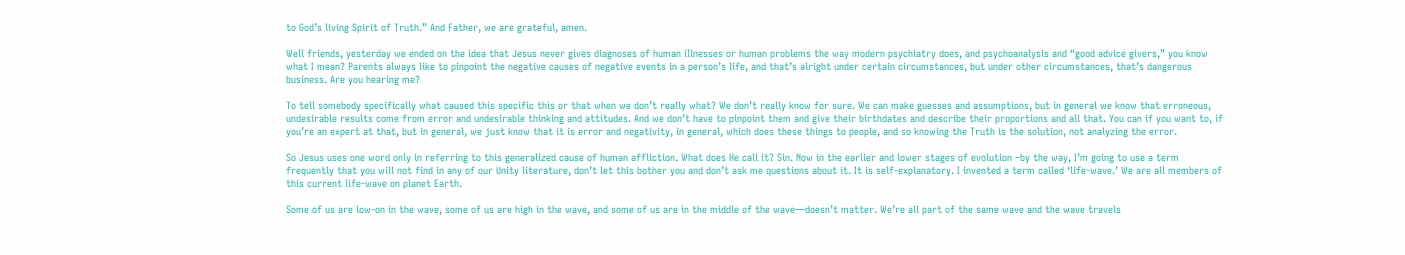to God’s living Spirit of Truth.” And Father, we are grateful, amen.

Well friends, yesterday we ended on the idea that Jesus never gives diagnoses of human illnesses or human problems the way modern psychiatry does, and psychoanalysis and “good advice givers,” you know what I mean? Parents always like to pinpoint the negative causes of negative events in a person’s life, and that’s alright under certain circumstances, but under other circumstances, that’s dangerous business. Are you hearing me?

To tell somebody specifically what caused this specific this or that when we don’t really what? We don’t really know for sure. We can make guesses and assumptions, but in general we know that erroneous, undesirable results come from error and undesirable thinking and attitudes. And we don’t have to pinpoint them and give their birthdates and describe their proportions and all that. You can if you want to, if you’re an expert at that, but in general, we just know that it is error and negativity, in general, which does these things to people, and so knowing the Truth is the solution, not analyzing the error.

So Jesus uses one word only in referring to this generalized cause of human affliction. What does He call it? Sin. Now in the earlier and lower stages of evolution –by the way, I’m going to use a term frequently that you will not find in any of our Unity literature, don’t let this bother you and don’t ask me questions about it. It is self-explanatory. I invented a term called ‘life-wave.’ We are all members of this current life-wave on planet Earth.

Some of us are low-on in the wave, some of us are high in the wave, and some of us are in the middle of the wave—doesn’t matter. We’re all part of the same wave and the wave travels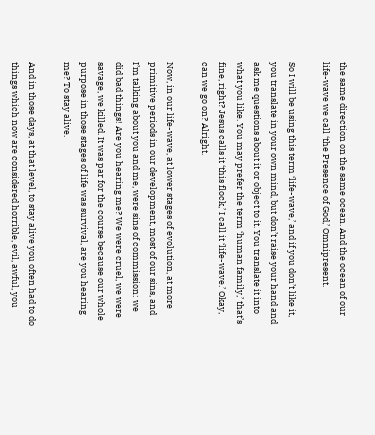the same direction on the same ocean. And the ocean of our life-wave we call ‘the Presence of God,’ Omnipresent.

So I will be using this term ‘life-wave,’ and if you don’t like it, you translate in your own mind, but don’t raise your hand and ask me questions about it or object to it. You translate it into what you like. You may prefer the term ‘human family,’ that’s fine, right? Jesus calls it ‘this flock,’ I call it ‘life-wave.’ Okay, can we go on? Alright.

Now, in our life-wave, at lower stages of evolution, at more primitive periods in our development, most of our sins, and I’m talking about you and me, were sins of commission: we did bad things! Are you hearing me? We were cruel, we were savage, we killed. It was par for the course because our whole purpose in those stages of life was survival, are you hearing me? To stay alive.

And in those days, at that level, to stay alive you often had to do things which now are considered horrible, evil, awful, you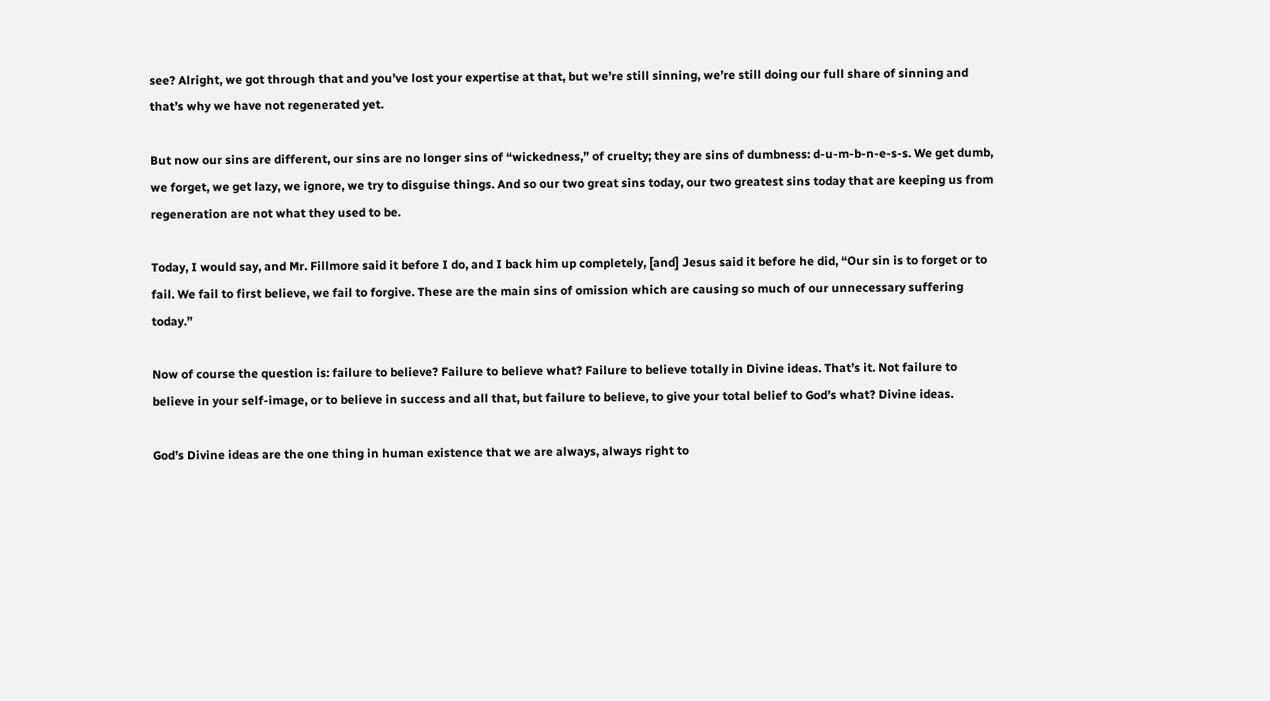see? Alright, we got through that and you’ve lost your expertise at that, but we’re still sinning, we’re still doing our full share of sinning and that’s why we have not regenerated yet.

But now our sins are different, our sins are no longer sins of “wickedness,” of cruelty; they are sins of dumbness: d-u-m-b-n-e-s-s. We get dumb, we forget, we get lazy, we ignore, we try to disguise things. And so our two great sins today, our two greatest sins today that are keeping us from regeneration are not what they used to be.

Today, I would say, and Mr. Fillmore said it before I do, and I back him up completely, [and] Jesus said it before he did, “Our sin is to forget or to fail. We fail to first believe, we fail to forgive. These are the main sins of omission which are causing so much of our unnecessary suffering today.”

Now of course the question is: failure to believe? Failure to believe what? Failure to believe totally in Divine ideas. That’s it. Not failure to believe in your self-image, or to believe in success and all that, but failure to believe, to give your total belief to God’s what? Divine ideas.

God’s Divine ideas are the one thing in human existence that we are always, always right to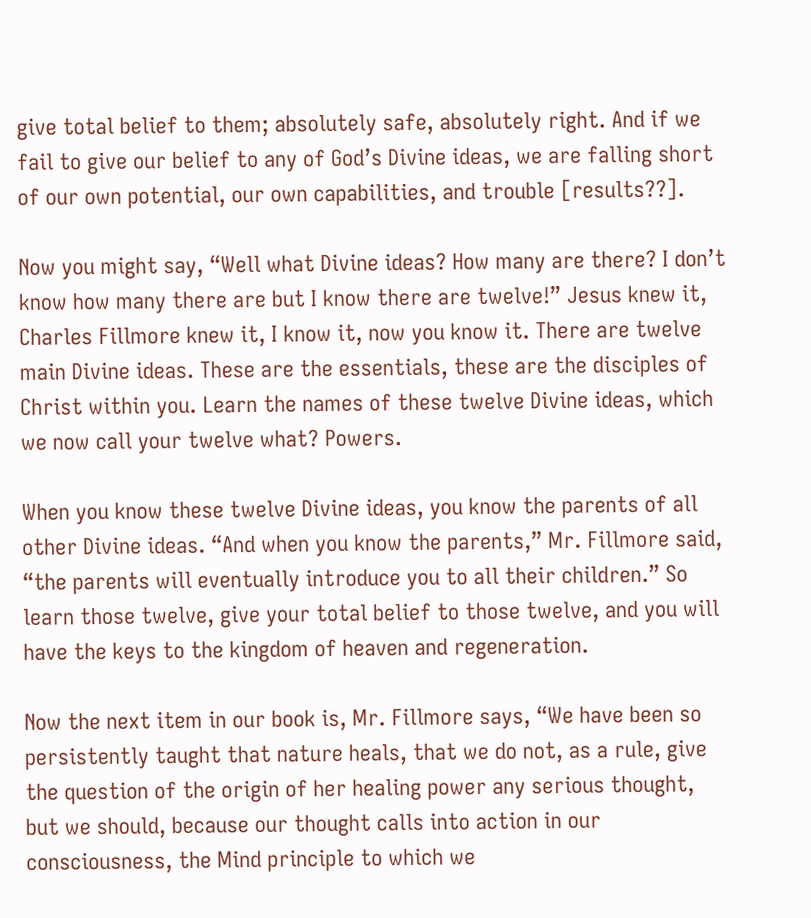give total belief to them; absolutely safe, absolutely right. And if we fail to give our belief to any of God’s Divine ideas, we are falling short of our own potential, our own capabilities, and trouble [results??].

Now you might say, “Well what Divine ideas? How many are there? I don’t know how many there are but I know there are twelve!” Jesus knew it, Charles Fillmore knew it, I know it, now you know it. There are twelve main Divine ideas. These are the essentials, these are the disciples of Christ within you. Learn the names of these twelve Divine ideas, which we now call your twelve what? Powers.

When you know these twelve Divine ideas, you know the parents of all other Divine ideas. “And when you know the parents,” Mr. Fillmore said, “the parents will eventually introduce you to all their children.” So learn those twelve, give your total belief to those twelve, and you will have the keys to the kingdom of heaven and regeneration.

Now the next item in our book is, Mr. Fillmore says, “We have been so persistently taught that nature heals, that we do not, as a rule, give the question of the origin of her healing power any serious thought, but we should, because our thought calls into action in our consciousness, the Mind principle to which we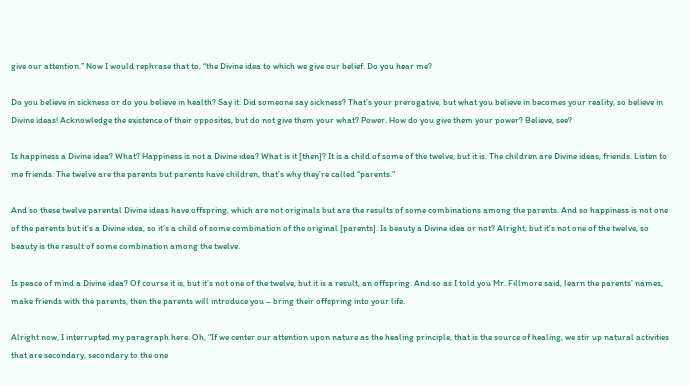give our attention.” Now I would rephrase that to, “the Divine idea to which we give our belief. Do you hear me?

Do you believe in sickness or do you believe in health? Say it. Did someone say sickness? That’s your prerogative, but what you believe in becomes your reality, so believe in Divine ideas! Acknowledge the existence of their opposites, but do not give them your what? Power. How do you give them your power? Believe, see?

Is happiness a Divine idea? What? Happiness is not a Divine idea? What is it [then]? It is a child of some of the twelve, but it is. The children are Divine ideas, friends. Listen to me friends. The twelve are the parents but parents have children, that’s why they’re called “parents.”

And so these twelve parental Divine ideas have offspring, which are not originals but are the results of some combinations among the parents. And so happiness is not one of the parents but it’s a Divine idea, so it’s a child of some combination of the original [parents]. Is beauty a Divine idea or not? Alright, but it’s not one of the twelve, so beauty is the result of some combination among the twelve.

Is peace of mind a Divine idea? Of course it is, but it’s not one of the twelve, but it is a result, an offspring. And so as I told you Mr. Fillmore said, learn the parents’ names, make friends with the parents, then the parents will introduce you – bring their offspring into your life.

Alright now, I interrupted my paragraph here. Oh, “If we center our attention upon nature as the healing principle, that is the source of healing, we stir up natural activities that are secondary, secondary to the one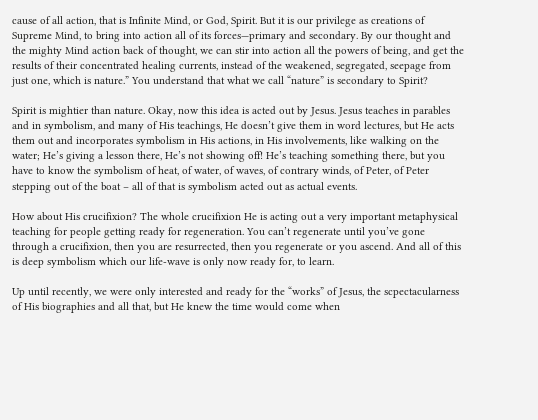cause of all action, that is Infinite Mind, or God, Spirit. But it is our privilege as creations of Supreme Mind, to bring into action all of its forces—primary and secondary. By our thought and the mighty Mind action back of thought, we can stir into action all the powers of being, and get the results of their concentrated healing currents, instead of the weakened, segregated, seepage from just one, which is nature.” You understand that what we call “nature” is secondary to Spirit?

Spirit is mightier than nature. Okay, now this idea is acted out by Jesus. Jesus teaches in parables and in symbolism, and many of His teachings, He doesn’t give them in word lectures, but He acts them out and incorporates symbolism in His actions, in His involvements, like walking on the water; He’s giving a lesson there, He’s not showing off! He’s teaching something there, but you have to know the symbolism of heat, of water, of waves, of contrary winds, of Peter, of Peter stepping out of the boat – all of that is symbolism acted out as actual events.

How about His crucifixion? The whole crucifixion He is acting out a very important metaphysical teaching for people getting ready for regeneration. You can’t regenerate until you’ve gone through a crucifixion, then you are resurrected, then you regenerate or you ascend. And all of this is deep symbolism which our life-wave is only now ready for, to learn.

Up until recently, we were only interested and ready for the “works” of Jesus, the scpectacularness of His biographies and all that, but He knew the time would come when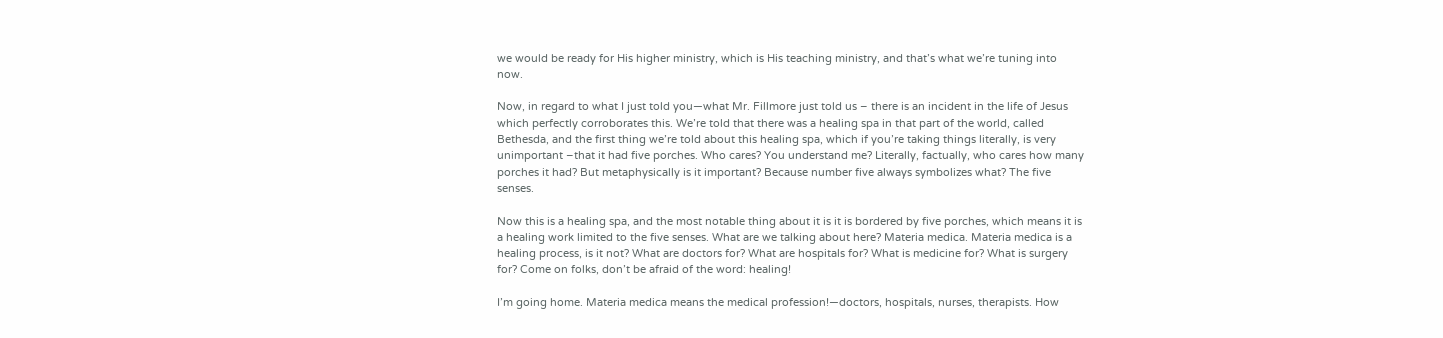we would be ready for His higher ministry, which is His teaching ministry, and that’s what we’re tuning into now.

Now, in regard to what I just told you—what Mr. Fillmore just told us – there is an incident in the life of Jesus which perfectly corroborates this. We’re told that there was a healing spa in that part of the world, called Bethesda, and the first thing we’re told about this healing spa, which if you’re taking things literally, is very unimportant –that it had five porches. Who cares? You understand me? Literally, factually, who cares how many porches it had? But metaphysically is it important? Because number five always symbolizes what? The five senses.

Now this is a healing spa, and the most notable thing about it is it is bordered by five porches, which means it is a healing work limited to the five senses. What are we talking about here? Materia medica. Materia medica is a healing process, is it not? What are doctors for? What are hospitals for? What is medicine for? What is surgery for? Come on folks, don’t be afraid of the word: healing!

I’m going home. Materia medica means the medical profession!—doctors, hospitals, nurses, therapists. How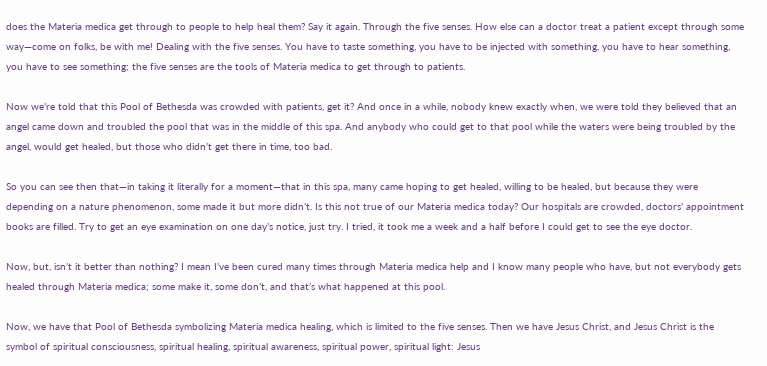does the Materia medica get through to people to help heal them? Say it again. Through the five senses. How else can a doctor treat a patient except through some way—come on folks, be with me! Dealing with the five senses. You have to taste something, you have to be injected with something, you have to hear something, you have to see something; the five senses are the tools of Materia medica to get through to patients.

Now we’re told that this Pool of Bethesda was crowded with patients, get it? And once in a while, nobody knew exactly when, we were told they believed that an angel came down and troubled the pool that was in the middle of this spa. And anybody who could get to that pool while the waters were being troubled by the angel, would get healed, but those who didn’t get there in time, too bad.

So you can see then that—in taking it literally for a moment—that in this spa, many came hoping to get healed, willing to be healed, but because they were depending on a nature phenomenon, some made it but more didn’t. Is this not true of our Materia medica today? Our hospitals are crowded, doctors’ appointment books are filled. Try to get an eye examination on one day’s notice, just try. I tried, it took me a week and a half before I could get to see the eye doctor.

Now, but, isn’t it better than nothing? I mean I’ve been cured many times through Materia medica help and I know many people who have, but not everybody gets healed through Materia medica; some make it, some don’t, and that’s what happened at this pool.

Now, we have that Pool of Bethesda symbolizing Materia medica healing, which is limited to the five senses. Then we have Jesus Christ, and Jesus Christ is the symbol of spiritual consciousness, spiritual healing, spiritual awareness, spiritual power, spiritual light: Jesus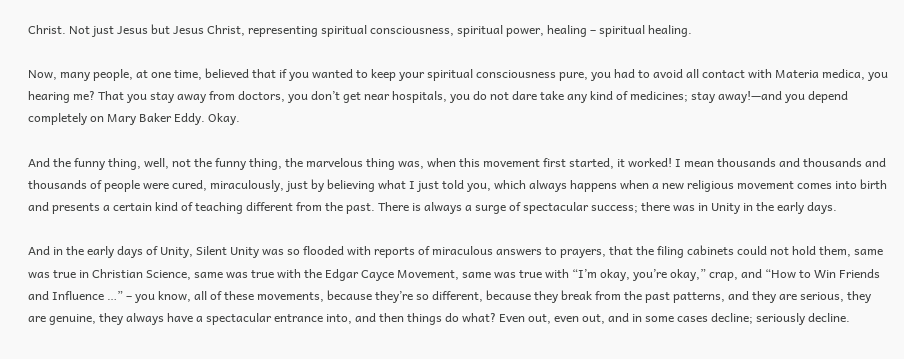Christ. Not just Jesus but Jesus Christ, representing spiritual consciousness, spiritual power, healing – spiritual healing.

Now, many people, at one time, believed that if you wanted to keep your spiritual consciousness pure, you had to avoid all contact with Materia medica, you hearing me? That you stay away from doctors, you don’t get near hospitals, you do not dare take any kind of medicines; stay away!—and you depend completely on Mary Baker Eddy. Okay.

And the funny thing, well, not the funny thing, the marvelous thing was, when this movement first started, it worked! I mean thousands and thousands and thousands of people were cured, miraculously, just by believing what I just told you, which always happens when a new religious movement comes into birth and presents a certain kind of teaching different from the past. There is always a surge of spectacular success; there was in Unity in the early days.

And in the early days of Unity, Silent Unity was so flooded with reports of miraculous answers to prayers, that the filing cabinets could not hold them, same was true in Christian Science, same was true with the Edgar Cayce Movement, same was true with “I’m okay, you’re okay,” crap, and “How to Win Friends and Influence …” – you know, all of these movements, because they’re so different, because they break from the past patterns, and they are serious, they are genuine, they always have a spectacular entrance into, and then things do what? Even out, even out, and in some cases decline; seriously decline.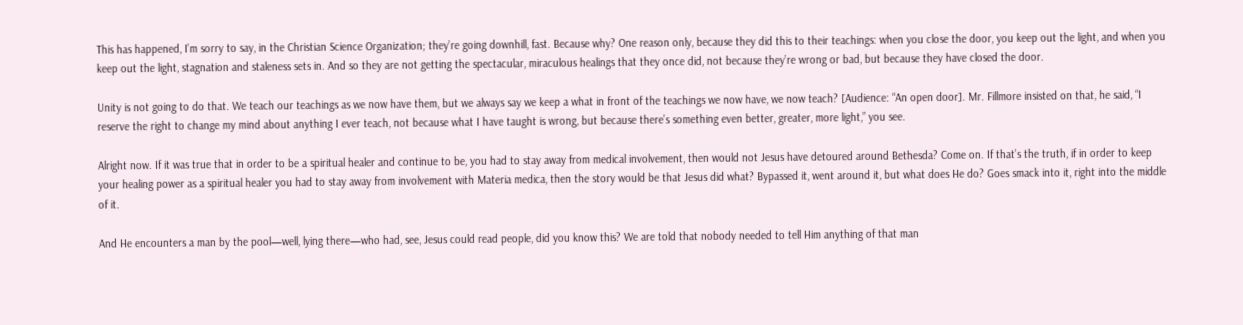This has happened, I’m sorry to say, in the Christian Science Organization; they’re going downhill, fast. Because why? One reason only, because they did this to their teachings: when you close the door, you keep out the light, and when you keep out the light, stagnation and staleness sets in. And so they are not getting the spectacular, miraculous healings that they once did, not because they’re wrong or bad, but because they have closed the door.

Unity is not going to do that. We teach our teachings as we now have them, but we always say we keep a what in front of the teachings we now have, we now teach? [Audience: “An open door]. Mr. Fillmore insisted on that, he said, “I reserve the right to change my mind about anything I ever teach, not because what I have taught is wrong, but because there’s something even better, greater, more light,” you see.

Alright now. If it was true that in order to be a spiritual healer and continue to be, you had to stay away from medical involvement, then would not Jesus have detoured around Bethesda? Come on. If that’s the truth, if in order to keep your healing power as a spiritual healer you had to stay away from involvement with Materia medica, then the story would be that Jesus did what? Bypassed it, went around it, but what does He do? Goes smack into it, right into the middle of it.

And He encounters a man by the pool—well, lying there—who had, see, Jesus could read people, did you know this? We are told that nobody needed to tell Him anything of that man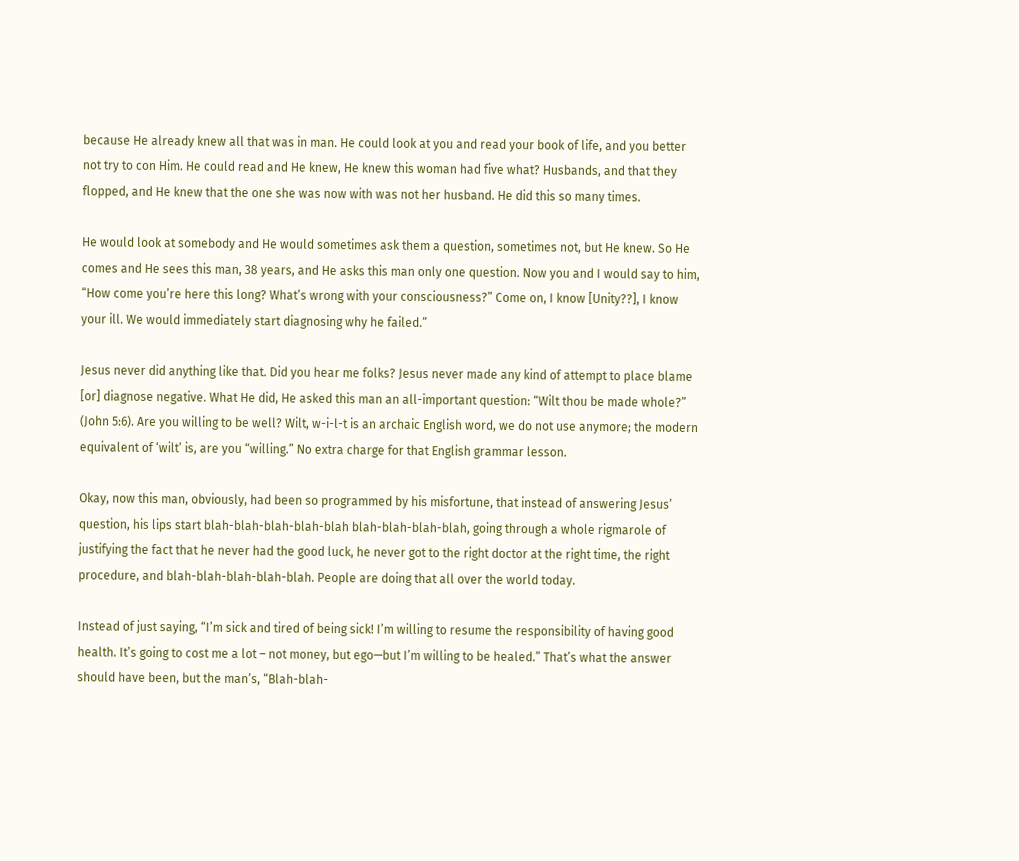because He already knew all that was in man. He could look at you and read your book of life, and you better not try to con Him. He could read and He knew, He knew this woman had five what? Husbands, and that they flopped, and He knew that the one she was now with was not her husband. He did this so many times.

He would look at somebody and He would sometimes ask them a question, sometimes not, but He knew. So He comes and He sees this man, 38 years, and He asks this man only one question. Now you and I would say to him, “How come you’re here this long? What’s wrong with your consciousness?” Come on, I know [Unity??], I know your ill. We would immediately start diagnosing why he failed.”

Jesus never did anything like that. Did you hear me folks? Jesus never made any kind of attempt to place blame [or] diagnose negative. What He did, He asked this man an all-important question: “Wilt thou be made whole?” (John 5:6). Are you willing to be well? Wilt, w-i-l-t is an archaic English word, we do not use anymore; the modern equivalent of ‘wilt’ is, are you “willing.” No extra charge for that English grammar lesson.

Okay, now this man, obviously, had been so programmed by his misfortune, that instead of answering Jesus’ question, his lips start blah-blah-blah-blah-blah blah-blah-blah-blah, going through a whole rigmarole of justifying the fact that he never had the good luck, he never got to the right doctor at the right time, the right procedure, and blah-blah-blah-blah-blah. People are doing that all over the world today.

Instead of just saying, “I’m sick and tired of being sick! I’m willing to resume the responsibility of having good health. It’s going to cost me a lot – not money, but ego—but I’m willing to be healed.” That’s what the answer should have been, but the man’s, “Blah-blah-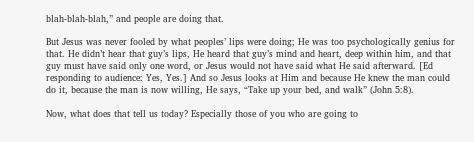blah-blah-blah,” and people are doing that.

But Jesus was never fooled by what peoples’ lips were doing; He was too psychologically genius for that. He didn’t hear that guy’s lips, He heard that guy’s mind and heart, deep within him, and that guy must have said only one word, or Jesus would not have said what He said afterward. [Ed responding to audience: Yes, Yes.] And so Jesus looks at Him and because He knew the man could do it, because the man is now willing, He says, “Take up your bed, and walk” (John 5:8).

Now, what does that tell us today? Especially those of you who are going to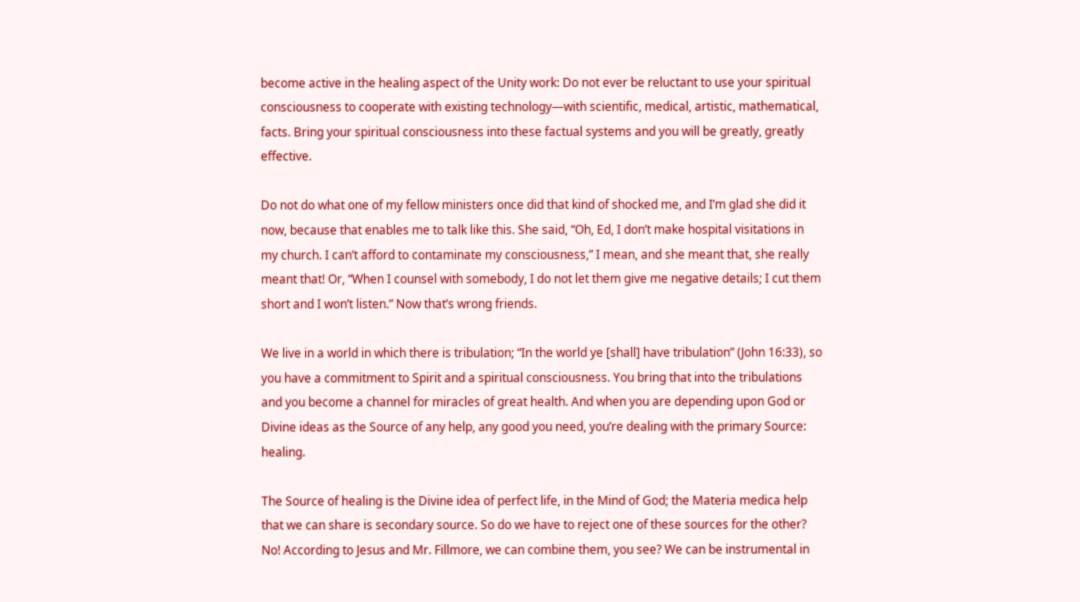become active in the healing aspect of the Unity work: Do not ever be reluctant to use your spiritual consciousness to cooperate with existing technology—with scientific, medical, artistic, mathematical, facts. Bring your spiritual consciousness into these factual systems and you will be greatly, greatly effective.

Do not do what one of my fellow ministers once did that kind of shocked me, and I’m glad she did it now, because that enables me to talk like this. She said, “Oh, Ed, I don’t make hospital visitations in my church. I can’t afford to contaminate my consciousness,” I mean, and she meant that, she really meant that! Or, “When I counsel with somebody, I do not let them give me negative details; I cut them short and I won’t listen.” Now that’s wrong friends.

We live in a world in which there is tribulation; “In the world ye [shall] have tribulation” (John 16:33), so you have a commitment to Spirit and a spiritual consciousness. You bring that into the tribulations and you become a channel for miracles of great health. And when you are depending upon God or Divine ideas as the Source of any help, any good you need, you’re dealing with the primary Source: healing.

The Source of healing is the Divine idea of perfect life, in the Mind of God; the Materia medica help that we can share is secondary source. So do we have to reject one of these sources for the other? No! According to Jesus and Mr. Fillmore, we can combine them, you see? We can be instrumental in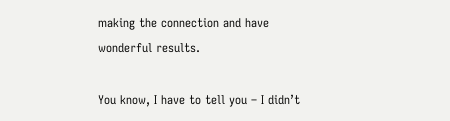making the connection and have wonderful results.

You know, I have to tell you – I didn’t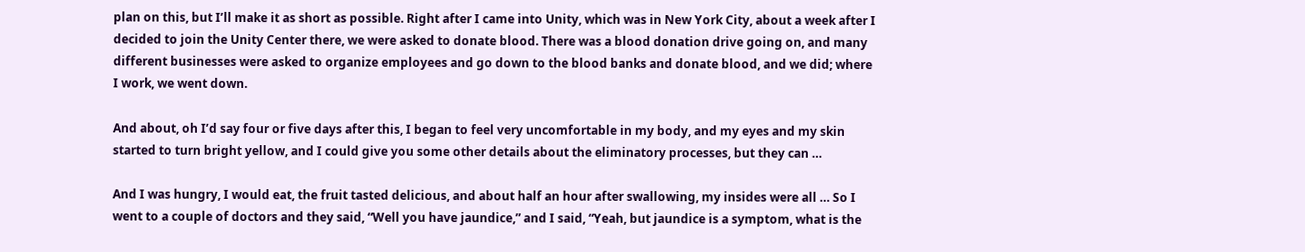plan on this, but I’ll make it as short as possible. Right after I came into Unity, which was in New York City, about a week after I decided to join the Unity Center there, we were asked to donate blood. There was a blood donation drive going on, and many different businesses were asked to organize employees and go down to the blood banks and donate blood, and we did; where I work, we went down.

And about, oh I’d say four or five days after this, I began to feel very uncomfortable in my body, and my eyes and my skin started to turn bright yellow, and I could give you some other details about the eliminatory processes, but they can …

And I was hungry, I would eat, the fruit tasted delicious, and about half an hour after swallowing, my insides were all … So I went to a couple of doctors and they said, “Well you have jaundice,” and I said, “Yeah, but jaundice is a symptom, what is the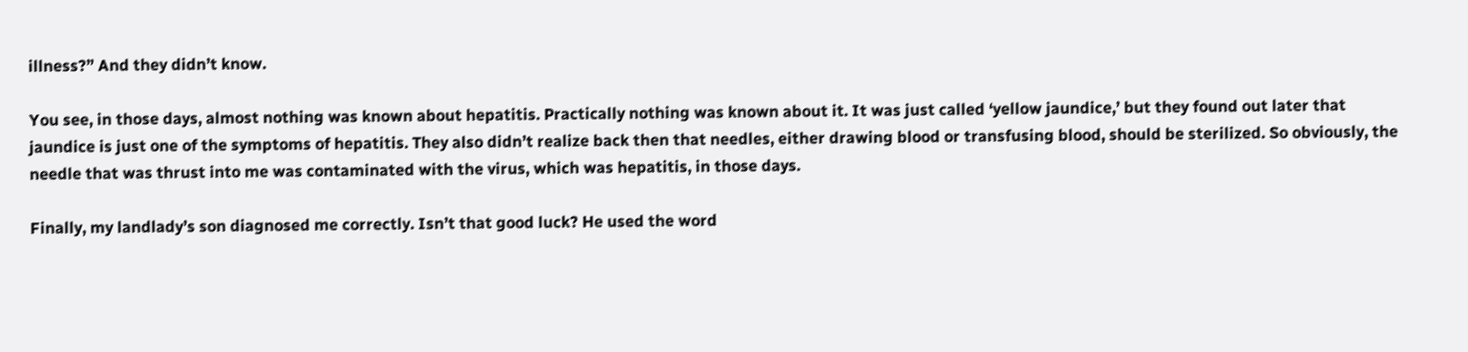illness?” And they didn’t know.

You see, in those days, almost nothing was known about hepatitis. Practically nothing was known about it. It was just called ‘yellow jaundice,’ but they found out later that jaundice is just one of the symptoms of hepatitis. They also didn’t realize back then that needles, either drawing blood or transfusing blood, should be sterilized. So obviously, the needle that was thrust into me was contaminated with the virus, which was hepatitis, in those days.

Finally, my landlady’s son diagnosed me correctly. Isn’t that good luck? He used the word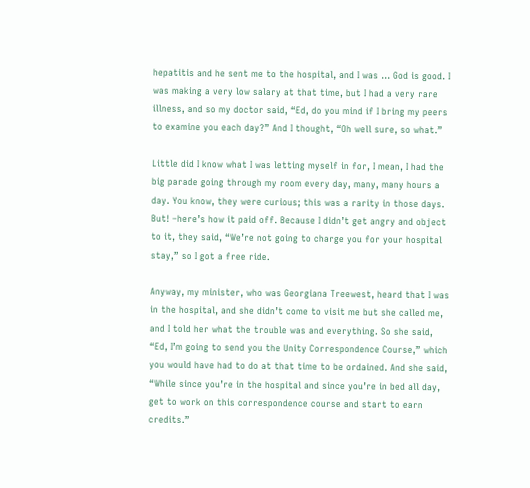hepatitis and he sent me to the hospital, and I was … God is good. I was making a very low salary at that time, but I had a very rare illness, and so my doctor said, “Ed, do you mind if I bring my peers to examine you each day?” And I thought, “Oh well sure, so what.”

Little did I know what I was letting myself in for, I mean, I had the big parade going through my room every day, many, many hours a day. You know, they were curious; this was a rarity in those days. But! –here’s how it paid off. Because I didn’t get angry and object to it, they said, “We’re not going to charge you for your hospital stay,” so I got a free ride.

Anyway, my minister, who was Georgiana Treewest, heard that I was in the hospital, and she didn’t come to visit me but she called me, and I told her what the trouble was and everything. So she said, “Ed, I’m going to send you the Unity Correspondence Course,” which you would have had to do at that time to be ordained. And she said, “While since you’re in the hospital and since you’re in bed all day, get to work on this correspondence course and start to earn credits.”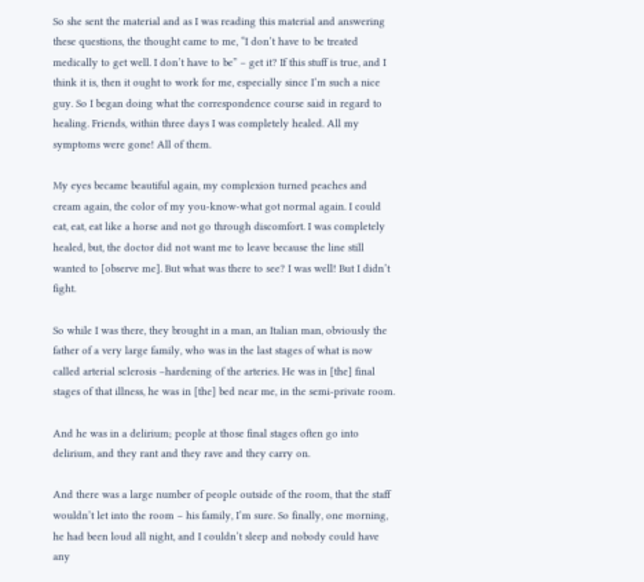So she sent the material and as I was reading this material and answering these questions, the thought came to me, “I don’t have to be treated medically to get well. I don’t have to be” – get it? If this stuff is true, and I think it is, then it ought to work for me, especially since I’m such a nice guy. So I began doing what the correspondence course said in regard to healing. Friends, within three days I was completely healed. All my symptoms were gone! All of them.

My eyes became beautiful again, my complexion turned peaches and cream again, the color of my you-know-what got normal again. I could eat, eat, eat like a horse and not go through discomfort. I was completely healed, but, the doctor did not want me to leave because the line still wanted to [observe me]. But what was there to see? I was well! But I didn’t fight.

So while I was there, they brought in a man, an Italian man, obviously the father of a very large family, who was in the last stages of what is now called arterial sclerosis –hardening of the arteries. He was in [the] final stages of that illness, he was in [the] bed near me, in the semi-private room.

And he was in a delirium; people at those final stages often go into delirium, and they rant and they rave and they carry on.

And there was a large number of people outside of the room, that the staff wouldn’t let into the room – his family, I’m sure. So finally, one morning, he had been loud all night, and I couldn’t sleep and nobody could have any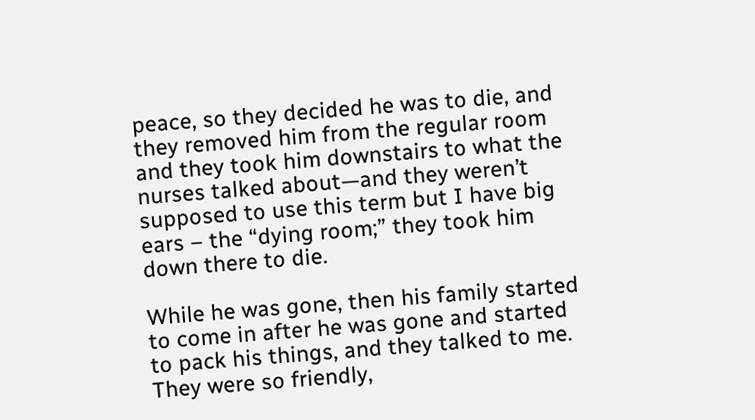peace, so they decided he was to die, and they removed him from the regular room and they took him downstairs to what the nurses talked about—and they weren’t supposed to use this term but I have big ears – the “dying room;” they took him down there to die.

While he was gone, then his family started to come in after he was gone and started to pack his things, and they talked to me. They were so friendly,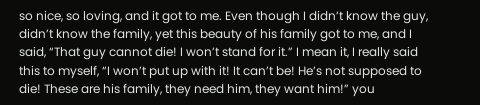so nice, so loving, and it got to me. Even though I didn’t know the guy, didn’t know the family, yet this beauty of his family got to me, and I said, “That guy cannot die! I won’t stand for it.” I mean it, I really said this to myself, “I won’t put up with it! It can’t be! He’s not supposed to die! These are his family, they need him, they want him!” you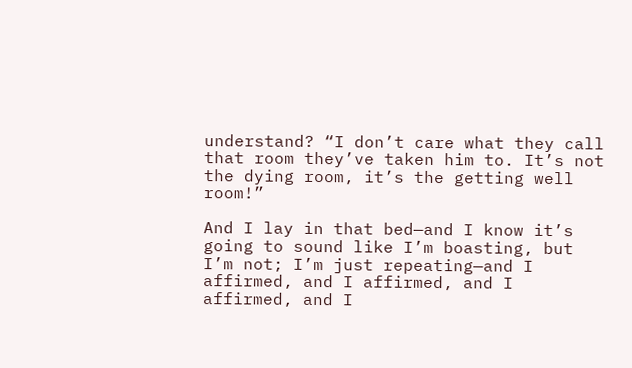understand? “I don’t care what they call that room they’ve taken him to. It’s not the dying room, it’s the getting well room!”

And I lay in that bed—and I know it’s going to sound like I’m boasting, but I’m not; I’m just repeating—and I affirmed, and I affirmed, and I affirmed, and I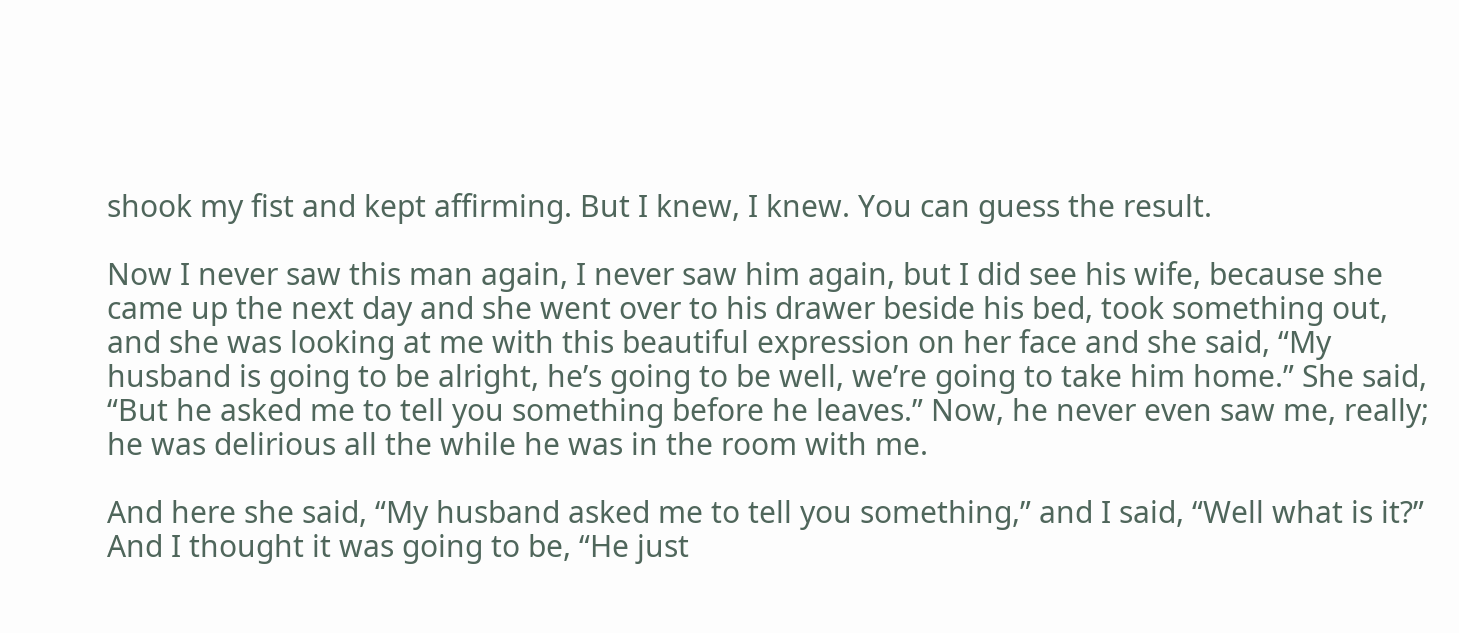shook my fist and kept affirming. But I knew, I knew. You can guess the result.

Now I never saw this man again, I never saw him again, but I did see his wife, because she came up the next day and she went over to his drawer beside his bed, took something out, and she was looking at me with this beautiful expression on her face and she said, “My husband is going to be alright, he’s going to be well, we’re going to take him home.” She said, “But he asked me to tell you something before he leaves.” Now, he never even saw me, really; he was delirious all the while he was in the room with me.

And here she said, “My husband asked me to tell you something,” and I said, “Well what is it?” And I thought it was going to be, “He just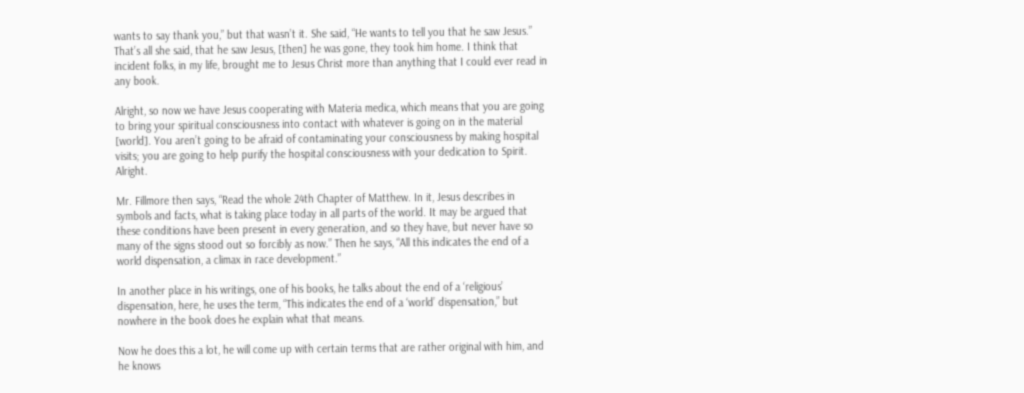wants to say thank you,” but that wasn’t it. She said, “He wants to tell you that he saw Jesus.” That’s all she said, that he saw Jesus, [then] he was gone, they took him home. I think that incident folks, in my life, brought me to Jesus Christ more than anything that I could ever read in any book.

Alright, so now we have Jesus cooperating with Materia medica, which means that you are going to bring your spiritual consciousness into contact with whatever is going on in the material [world]. You aren’t going to be afraid of contaminating your consciousness by making hospital visits; you are going to help purify the hospital consciousness with your dedication to Spirit. Alright.

Mr. Fillmore then says, “Read the whole 24th Chapter of Matthew. In it, Jesus describes in symbols and facts, what is taking place today in all parts of the world. It may be argued that these conditions have been present in every generation, and so they have, but never have so many of the signs stood out so forcibly as now.” Then he says, “All this indicates the end of a world dispensation, a climax in race development.”

In another place in his writings, one of his books, he talks about the end of a ‘religious’ dispensation, here, he uses the term, “This indicates the end of a ‘world’ dispensation,” but nowhere in the book does he explain what that means.

Now he does this a lot, he will come up with certain terms that are rather original with him, and he knows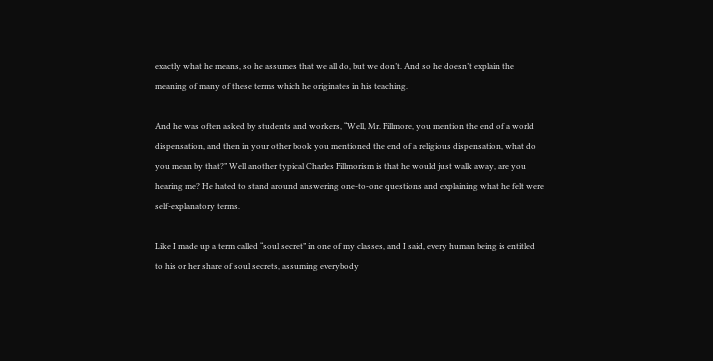exactly what he means, so he assumes that we all do, but we don’t. And so he doesn’t explain the meaning of many of these terms which he originates in his teaching.

And he was often asked by students and workers, “Well, Mr. Fillmore, you mention the end of a world dispensation, and then in your other book you mentioned the end of a religious dispensation, what do you mean by that?” Well another typical Charles Fillmorism is that he would just walk away, are you hearing me? He hated to stand around answering one-to-one questions and explaining what he felt were self-explanatory terms.

Like I made up a term called “soul secret” in one of my classes, and I said, every human being is entitled to his or her share of soul secrets, assuming everybody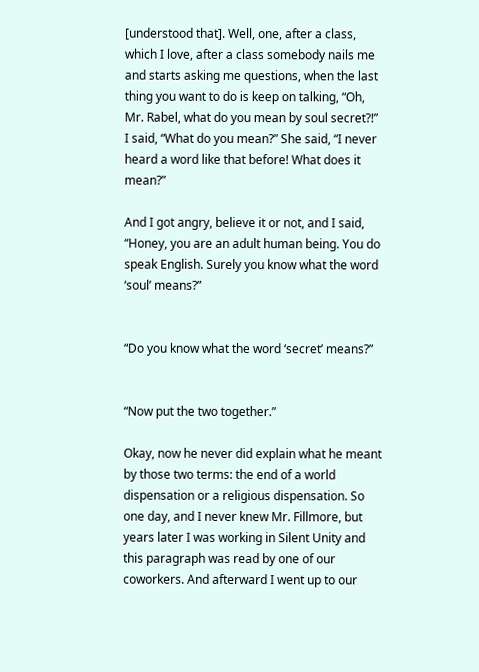[understood that]. Well, one, after a class, which I love, after a class somebody nails me and starts asking me questions, when the last thing you want to do is keep on talking, “Oh, Mr. Rabel, what do you mean by soul secret?!” I said, “What do you mean?” She said, “I never heard a word like that before! What does it mean?”

And I got angry, believe it or not, and I said, “Honey, you are an adult human being. You do speak English. Surely you know what the word ‘soul’ means?”


“Do you know what the word ‘secret’ means?”


“Now put the two together.”

Okay, now he never did explain what he meant by those two terms: the end of a world dispensation or a religious dispensation. So one day, and I never knew Mr. Fillmore, but years later I was working in Silent Unity and this paragraph was read by one of our coworkers. And afterward I went up to our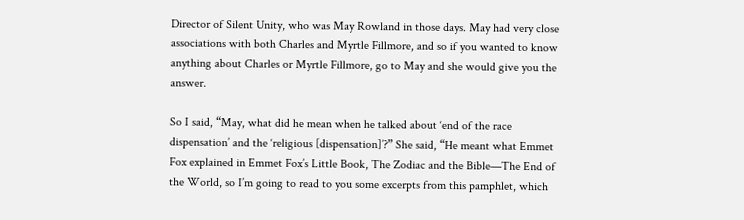Director of Silent Unity, who was May Rowland in those days. May had very close associations with both Charles and Myrtle Fillmore, and so if you wanted to know anything about Charles or Myrtle Fillmore, go to May and she would give you the answer.

So I said, “May, what did he mean when he talked about ‘end of the race dispensation’ and the ‘religious [dispensation]’?” She said, “He meant what Emmet Fox explained in Emmet Fox’s Little Book, The Zodiac and the Bible—The End of the World, so I’m going to read to you some excerpts from this pamphlet, which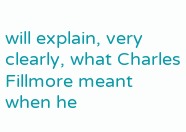will explain, very clearly, what Charles Fillmore meant when he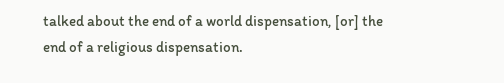talked about the end of a world dispensation, [or] the end of a religious dispensation.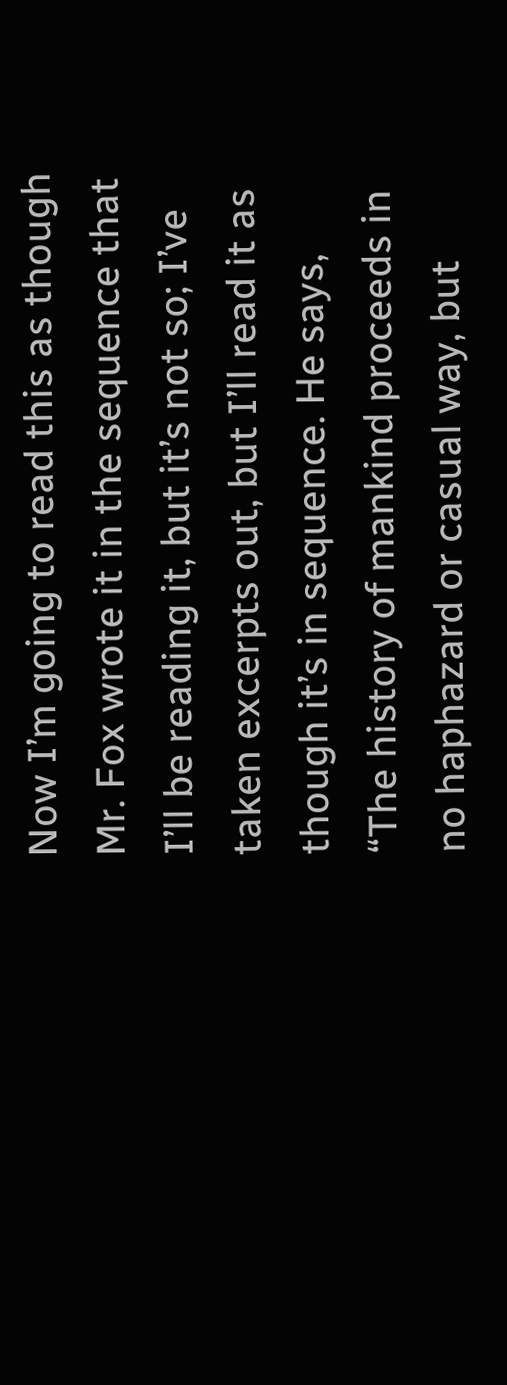Now I’m going to read this as though Mr. Fox wrote it in the sequence that I’ll be reading it, but it’s not so; I’ve taken excerpts out, but I’ll read it as though it’s in sequence. He says, “The history of mankind proceeds in no haphazard or casual way, but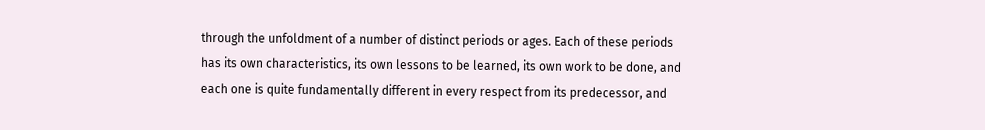through the unfoldment of a number of distinct periods or ages. Each of these periods has its own characteristics, its own lessons to be learned, its own work to be done, and each one is quite fundamentally different in every respect from its predecessor, and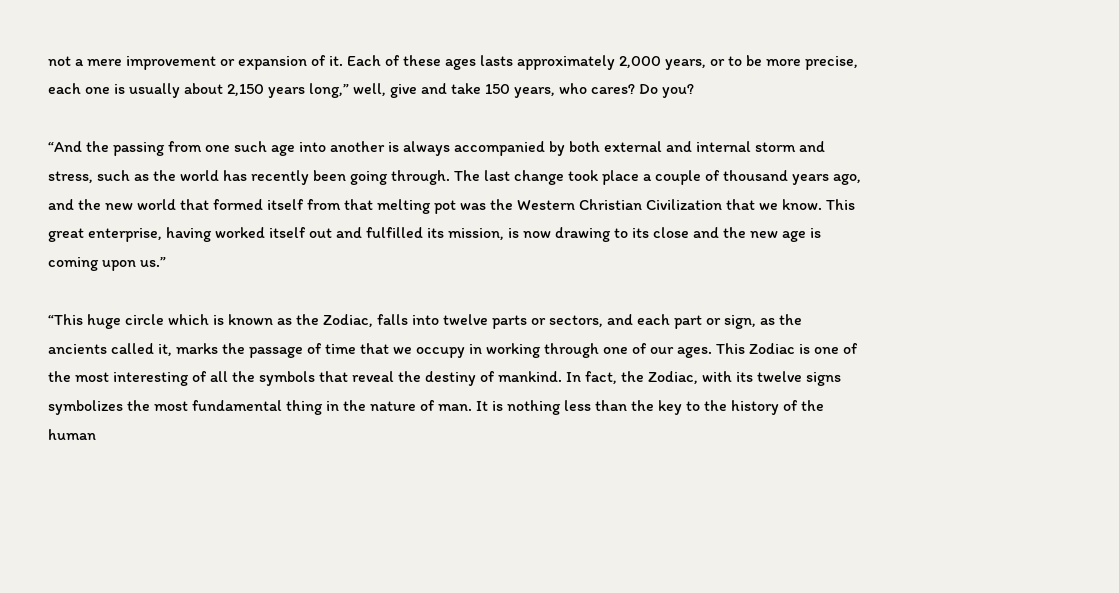not a mere improvement or expansion of it. Each of these ages lasts approximately 2,000 years, or to be more precise, each one is usually about 2,150 years long,” well, give and take 150 years, who cares? Do you?

“And the passing from one such age into another is always accompanied by both external and internal storm and stress, such as the world has recently been going through. The last change took place a couple of thousand years ago, and the new world that formed itself from that melting pot was the Western Christian Civilization that we know. This great enterprise, having worked itself out and fulfilled its mission, is now drawing to its close and the new age is coming upon us.”

“This huge circle which is known as the Zodiac, falls into twelve parts or sectors, and each part or sign, as the ancients called it, marks the passage of time that we occupy in working through one of our ages. This Zodiac is one of the most interesting of all the symbols that reveal the destiny of mankind. In fact, the Zodiac, with its twelve signs symbolizes the most fundamental thing in the nature of man. It is nothing less than the key to the history of the human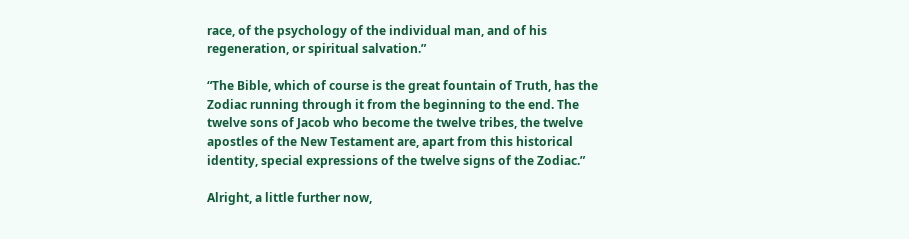race, of the psychology of the individual man, and of his regeneration, or spiritual salvation.”

“The Bible, which of course is the great fountain of Truth, has the Zodiac running through it from the beginning to the end. The twelve sons of Jacob who become the twelve tribes, the twelve apostles of the New Testament are, apart from this historical identity, special expressions of the twelve signs of the Zodiac.”

Alright, a little further now,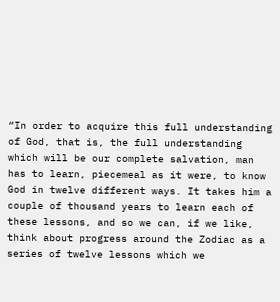“In order to acquire this full understanding of God, that is, the full understanding which will be our complete salvation, man has to learn, piecemeal as it were, to know God in twelve different ways. It takes him a couple of thousand years to learn each of these lessons, and so we can, if we like, think about progress around the Zodiac as a series of twelve lessons which we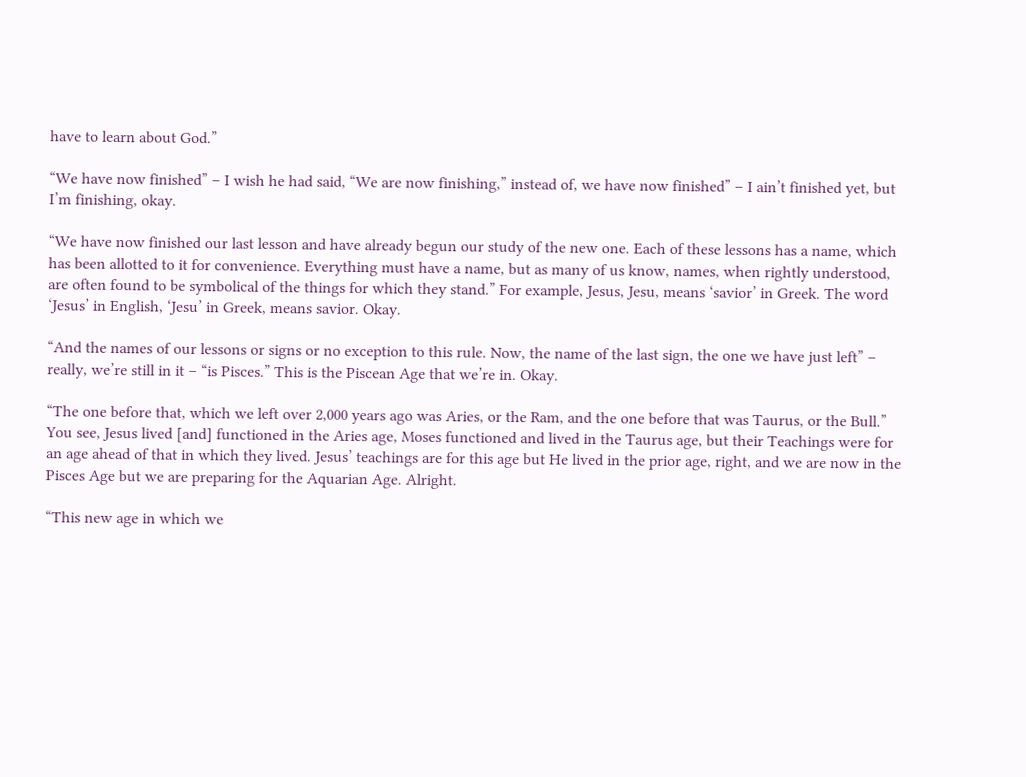have to learn about God.”

“We have now finished” – I wish he had said, “We are now finishing,” instead of, we have now finished” – I ain’t finished yet, but I’m finishing, okay.

“We have now finished our last lesson and have already begun our study of the new one. Each of these lessons has a name, which has been allotted to it for convenience. Everything must have a name, but as many of us know, names, when rightly understood, are often found to be symbolical of the things for which they stand.” For example, Jesus, Jesu, means ‘savior’ in Greek. The word ‘Jesus’ in English, ‘Jesu’ in Greek, means savior. Okay.

“And the names of our lessons or signs or no exception to this rule. Now, the name of the last sign, the one we have just left” – really, we’re still in it – “is Pisces.” This is the Piscean Age that we’re in. Okay.

“The one before that, which we left over 2,000 years ago was Aries, or the Ram, and the one before that was Taurus, or the Bull.” You see, Jesus lived [and] functioned in the Aries age, Moses functioned and lived in the Taurus age, but their Teachings were for an age ahead of that in which they lived. Jesus’ teachings are for this age but He lived in the prior age, right, and we are now in the Pisces Age but we are preparing for the Aquarian Age. Alright.

“This new age in which we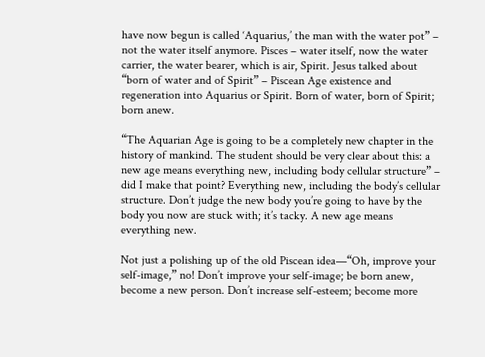have now begun is called ‘Aquarius,’ the man with the water pot” – not the water itself anymore. Pisces – water itself, now the water carrier, the water bearer, which is air, Spirit. Jesus talked about “born of water and of Spirit” – Piscean Age existence and regeneration into Aquarius or Spirit. Born of water, born of Spirit; born anew.

“The Aquarian Age is going to be a completely new chapter in the history of mankind. The student should be very clear about this: a new age means everything new, including body cellular structure” – did I make that point? Everything new, including the body’s cellular structure. Don’t judge the new body you’re going to have by the body you now are stuck with; it’s tacky. A new age means everything new.

Not just a polishing up of the old Piscean idea—“Oh, improve your self-image,” no! Don’t improve your self-image; be born anew, become a new person. Don’t increase self-esteem; become more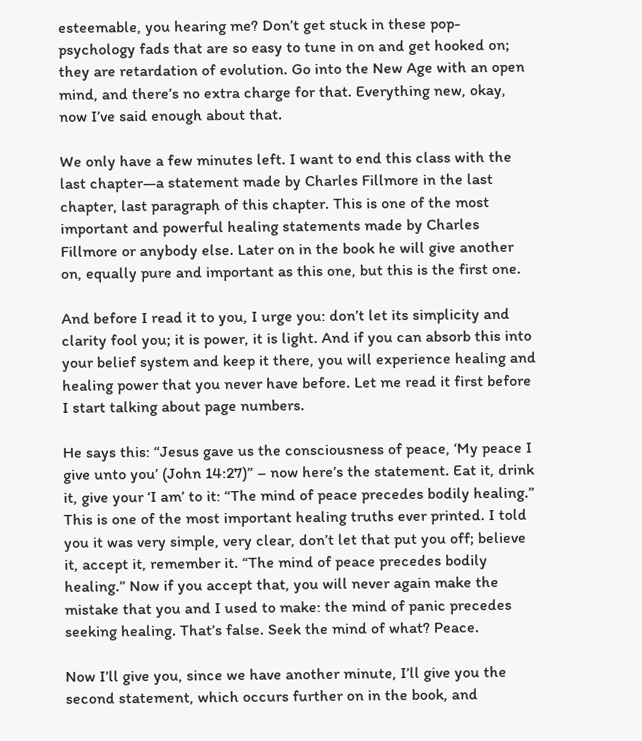esteemable, you hearing me? Don’t get stuck in these pop-psychology fads that are so easy to tune in on and get hooked on; they are retardation of evolution. Go into the New Age with an open mind, and there’s no extra charge for that. Everything new, okay, now I’ve said enough about that.

We only have a few minutes left. I want to end this class with the last chapter—a statement made by Charles Fillmore in the last chapter, last paragraph of this chapter. This is one of the most important and powerful healing statements made by Charles Fillmore or anybody else. Later on in the book he will give another on, equally pure and important as this one, but this is the first one.

And before I read it to you, I urge you: don’t let its simplicity and clarity fool you; it is power, it is light. And if you can absorb this into your belief system and keep it there, you will experience healing and healing power that you never have before. Let me read it first before I start talking about page numbers.

He says this: “Jesus gave us the consciousness of peace, ‘My peace I give unto you’ (John 14:27)” – now here’s the statement. Eat it, drink it, give your ‘I am’ to it: “The mind of peace precedes bodily healing.” This is one of the most important healing truths ever printed. I told you it was very simple, very clear, don’t let that put you off; believe it, accept it, remember it. “The mind of peace precedes bodily healing.” Now if you accept that, you will never again make the mistake that you and I used to make: the mind of panic precedes seeking healing. That’s false. Seek the mind of what? Peace.

Now I’ll give you, since we have another minute, I’ll give you the second statement, which occurs further on in the book, and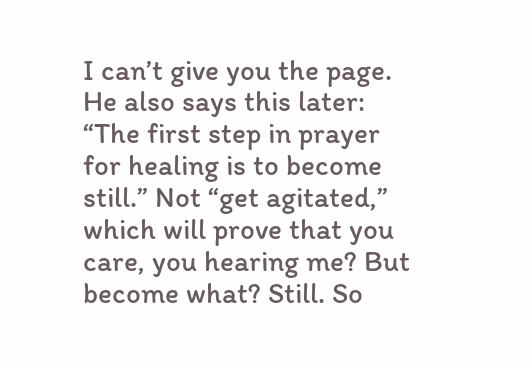I can’t give you the page. He also says this later: “The first step in prayer for healing is to become still.” Not “get agitated,” which will prove that you care, you hearing me? But become what? Still. So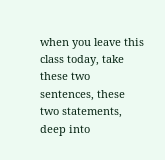when you leave this class today, take these two sentences, these two statements, deep into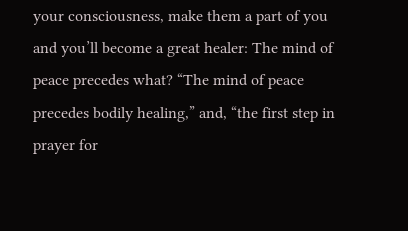your consciousness, make them a part of you and you’ll become a great healer: The mind of peace precedes what? “The mind of peace precedes bodily healing,” and, “the first step in prayer for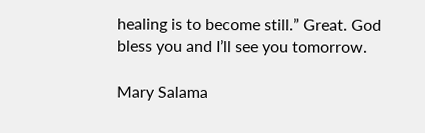healing is to become still.” Great. God bless you and I’ll see you tomorrow.

Mary Salama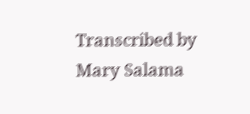Transcribed by Mary Salama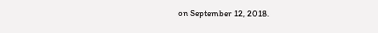on September 12, 2018.